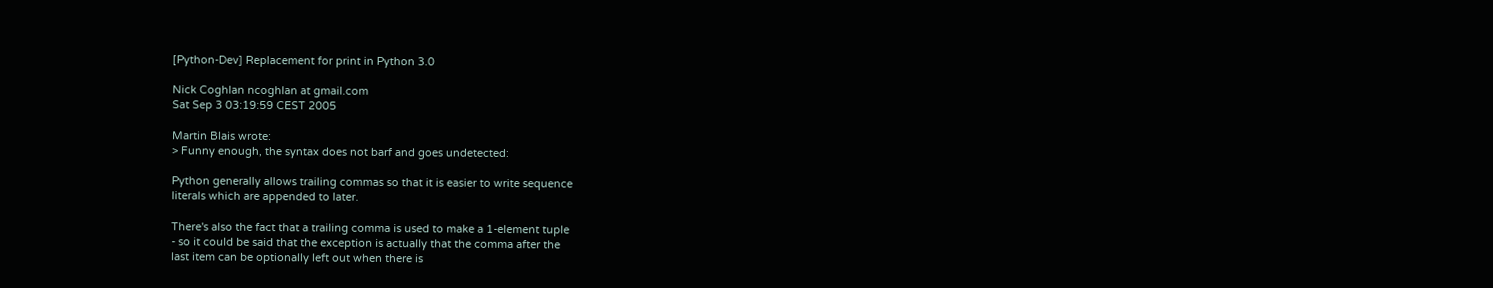[Python-Dev] Replacement for print in Python 3.0

Nick Coghlan ncoghlan at gmail.com
Sat Sep 3 03:19:59 CEST 2005

Martin Blais wrote:
> Funny enough, the syntax does not barf and goes undetected:

Python generally allows trailing commas so that it is easier to write sequence
literals which are appended to later.

There's also the fact that a trailing comma is used to make a 1-element tuple
- so it could be said that the exception is actually that the comma after the
last item can be optionally left out when there is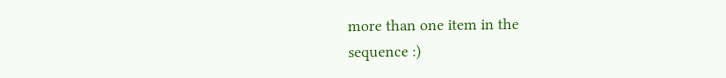more than one item in the
sequence :)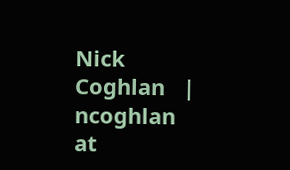Nick Coghlan   |   ncoghlan at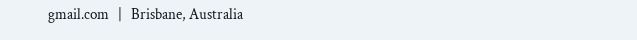gmail.com   |   Brisbane, Australia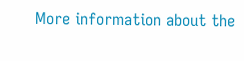More information about the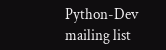Python-Dev mailing list